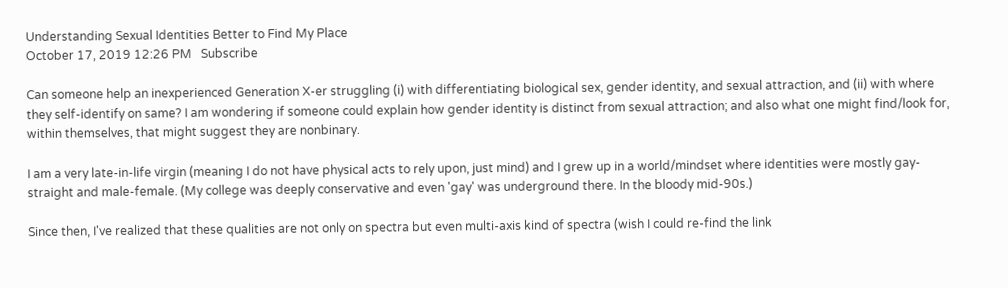Understanding Sexual Identities Better to Find My Place
October 17, 2019 12:26 PM   Subscribe

Can someone help an inexperienced Generation X-er struggling (i) with differentiating biological sex, gender identity, and sexual attraction, and (ii) with where they self-identify on same? I am wondering if someone could explain how gender identity is distinct from sexual attraction; and also what one might find/look for, within themselves, that might suggest they are nonbinary.

I am a very late-in-life virgin (meaning I do not have physical acts to rely upon, just mind) and I grew up in a world/mindset where identities were mostly gay-straight and male-female. (My college was deeply conservative and even 'gay' was underground there. In the bloody mid-90s.)

Since then, I've realized that these qualities are not only on spectra but even multi-axis kind of spectra (wish I could re-find the link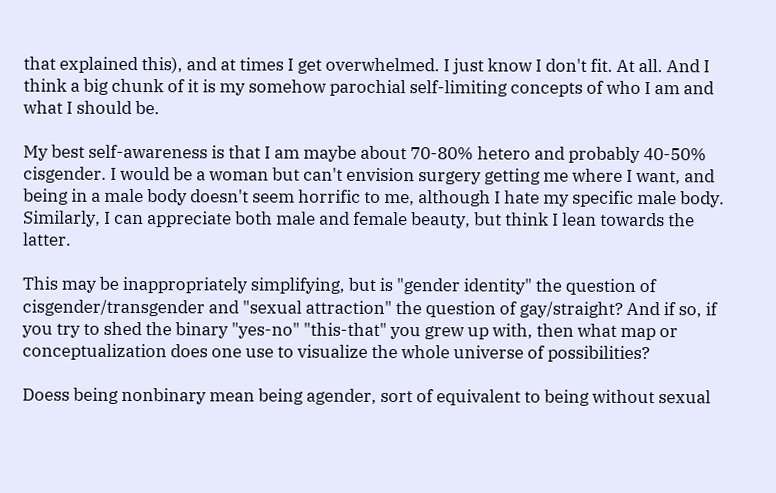that explained this), and at times I get overwhelmed. I just know I don't fit. At all. And I think a big chunk of it is my somehow parochial self-limiting concepts of who I am and what I should be.

My best self-awareness is that I am maybe about 70-80% hetero and probably 40-50% cisgender. I would be a woman but can't envision surgery getting me where I want, and being in a male body doesn't seem horrific to me, although I hate my specific male body. Similarly, I can appreciate both male and female beauty, but think I lean towards the latter.

This may be inappropriately simplifying, but is "gender identity" the question of cisgender/transgender and "sexual attraction" the question of gay/straight? And if so, if you try to shed the binary "yes-no" "this-that" you grew up with, then what map or conceptualization does one use to visualize the whole universe of possibilities?

Doess being nonbinary mean being agender, sort of equivalent to being without sexual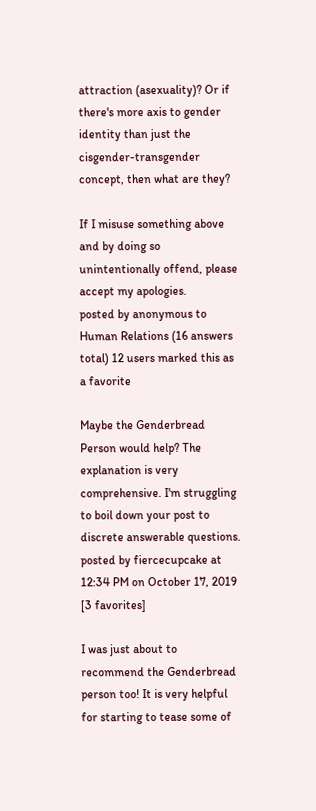attraction (asexuality)? Or if there's more axis to gender identity than just the cisgender-transgender concept, then what are they?

If I misuse something above and by doing so unintentionally offend, please accept my apologies.
posted by anonymous to Human Relations (16 answers total) 12 users marked this as a favorite

Maybe the Genderbread Person would help? The explanation is very comprehensive. I'm struggling to boil down your post to discrete answerable questions.
posted by fiercecupcake at 12:34 PM on October 17, 2019 [3 favorites]

I was just about to recommend the Genderbread person too! It is very helpful for starting to tease some of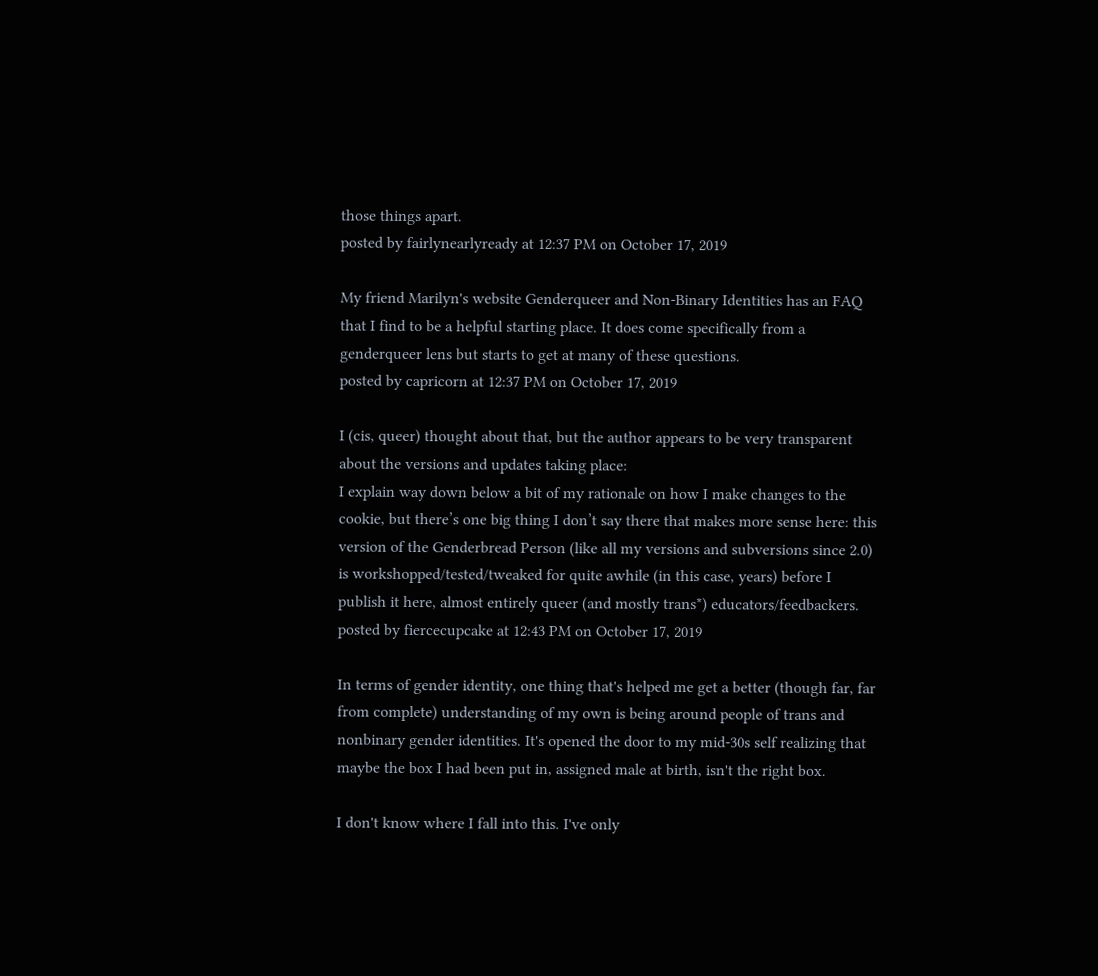those things apart.
posted by fairlynearlyready at 12:37 PM on October 17, 2019

My friend Marilyn's website Genderqueer and Non-Binary Identities has an FAQ that I find to be a helpful starting place. It does come specifically from a genderqueer lens but starts to get at many of these questions.
posted by capricorn at 12:37 PM on October 17, 2019

I (cis, queer) thought about that, but the author appears to be very transparent about the versions and updates taking place:
I explain way down below a bit of my rationale on how I make changes to the cookie, but there’s one big thing I don’t say there that makes more sense here: this version of the Genderbread Person (like all my versions and subversions since 2.0) is workshopped/tested/tweaked for quite awhile (in this case, years) before I publish it here, almost entirely queer (and mostly trans*) educators/feedbackers.
posted by fiercecupcake at 12:43 PM on October 17, 2019

In terms of gender identity, one thing that's helped me get a better (though far, far from complete) understanding of my own is being around people of trans and nonbinary gender identities. It's opened the door to my mid-30s self realizing that maybe the box I had been put in, assigned male at birth, isn't the right box.

I don't know where I fall into this. I've only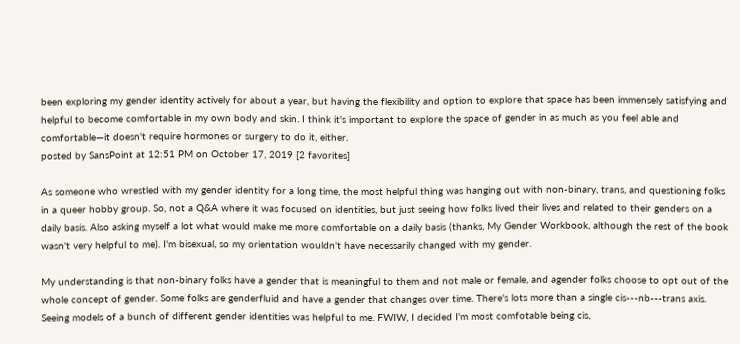been exploring my gender identity actively for about a year, but having the flexibility and option to explore that space has been immensely satisfying and helpful to become comfortable in my own body and skin. I think it's important to explore the space of gender in as much as you feel able and comfortable—it doesn't require hormones or surgery to do it, either.
posted by SansPoint at 12:51 PM on October 17, 2019 [2 favorites]

As someone who wrestled with my gender identity for a long time, the most helpful thing was hanging out with non-binary, trans, and questioning folks in a queer hobby group. So, not a Q&A where it was focused on identities, but just seeing how folks lived their lives and related to their genders on a daily basis. Also asking myself a lot what would make me more comfortable on a daily basis (thanks, My Gender Workbook, although the rest of the book wasn't very helpful to me). I'm bisexual, so my orientation wouldn't have necessarily changed with my gender.

My understanding is that non-binary folks have a gender that is meaningful to them and not male or female, and agender folks choose to opt out of the whole concept of gender. Some folks are genderfluid and have a gender that changes over time. There's lots more than a single cis---nb---trans axis. Seeing models of a bunch of different gender identities was helpful to me. FWIW, I decided I'm most comfotable being cis,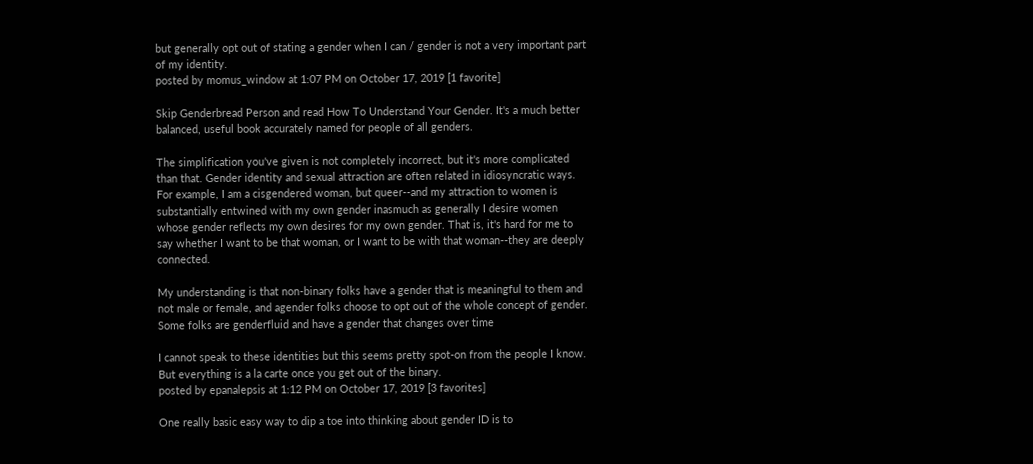but generally opt out of stating a gender when I can / gender is not a very important part of my identity.
posted by momus_window at 1:07 PM on October 17, 2019 [1 favorite]

Skip Genderbread Person and read How To Understand Your Gender. It's a much better balanced, useful book accurately named for people of all genders.

The simplification you've given is not completely incorrect, but it's more complicated than that. Gender identity and sexual attraction are often related in idiosyncratic ways. For example, I am a cisgendered woman, but queer--and my attraction to women is substantially entwined with my own gender inasmuch as generally I desire women whose gender reflects my own desires for my own gender. That is, it's hard for me to say whether I want to be that woman, or I want to be with that woman--they are deeply connected.

My understanding is that non-binary folks have a gender that is meaningful to them and not male or female, and agender folks choose to opt out of the whole concept of gender. Some folks are genderfluid and have a gender that changes over time

I cannot speak to these identities but this seems pretty spot-on from the people I know. But everything is a la carte once you get out of the binary.
posted by epanalepsis at 1:12 PM on October 17, 2019 [3 favorites]

One really basic easy way to dip a toe into thinking about gender ID is to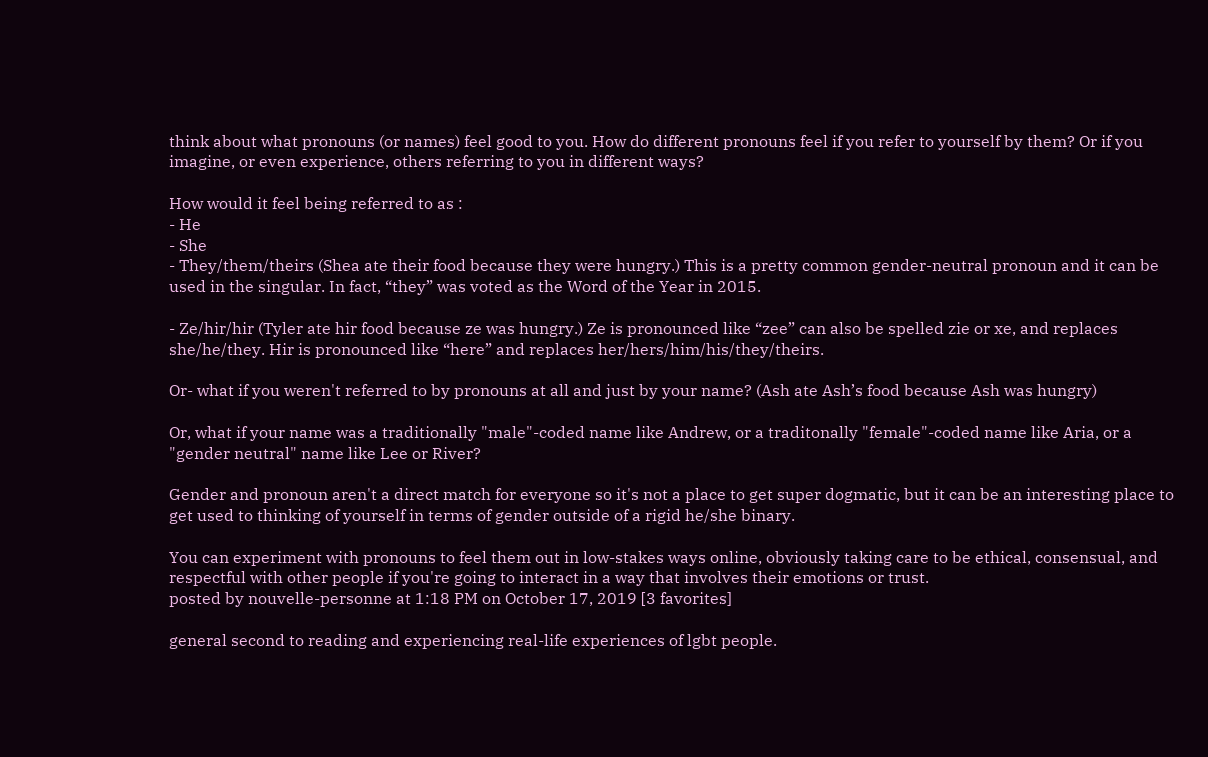think about what pronouns (or names) feel good to you. How do different pronouns feel if you refer to yourself by them? Or if you imagine, or even experience, others referring to you in different ways?

How would it feel being referred to as :
- He
- She
- They/them/theirs (Shea ate their food because they were hungry.) This is a pretty common gender-neutral pronoun and it can be used in the singular. In fact, “they” was voted as the Word of the Year in 2015.

- Ze/hir/hir (Tyler ate hir food because ze was hungry.) Ze is pronounced like “zee” can also be spelled zie or xe, and replaces she/he/they. Hir is pronounced like “here” and replaces her/hers/him/his/they/theirs.

Or- what if you weren't referred to by pronouns at all and just by your name? (Ash ate Ash’s food because Ash was hungry)

Or, what if your name was a traditionally "male"-coded name like Andrew, or a traditonally "female"-coded name like Aria, or a "gender neutral" name like Lee or River?

Gender and pronoun aren't a direct match for everyone so it's not a place to get super dogmatic, but it can be an interesting place to get used to thinking of yourself in terms of gender outside of a rigid he/she binary.

You can experiment with pronouns to feel them out in low-stakes ways online, obviously taking care to be ethical, consensual, and respectful with other people if you're going to interact in a way that involves their emotions or trust.
posted by nouvelle-personne at 1:18 PM on October 17, 2019 [3 favorites]

general second to reading and experiencing real-life experiences of lgbt people.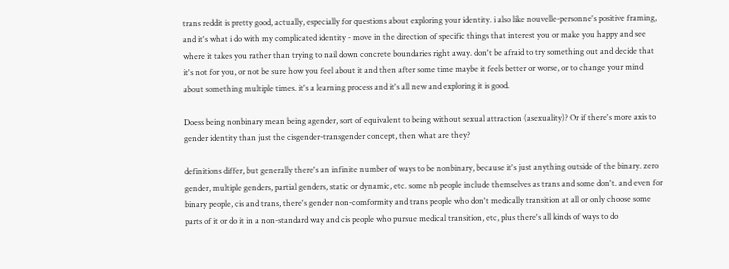trans reddit is pretty good, actually, especially for questions about exploring your identity. i also like nouvelle-personne's positive framing, and it's what i do with my complicated identity - move in the direction of specific things that interest you or make you happy and see where it takes you rather than trying to nail down concrete boundaries right away. don't be afraid to try something out and decide that it's not for you, or not be sure how you feel about it and then after some time maybe it feels better or worse, or to change your mind about something multiple times. it's a learning process and it's all new and exploring it is good.

Doess being nonbinary mean being agender, sort of equivalent to being without sexual attraction (asexuality)? Or if there's more axis to gender identity than just the cisgender-transgender concept, then what are they?

definitions differ, but generally there's an infinite number of ways to be nonbinary, because it's just anything outside of the binary. zero gender, multiple genders, partial genders, static or dynamic, etc. some nb people include themselves as trans and some don't. and even for binary people, cis and trans, there's gender non-comformity and trans people who don't medically transition at all or only choose some parts of it or do it in a non-standard way and cis people who pursue medical transition, etc, plus there's all kinds of ways to do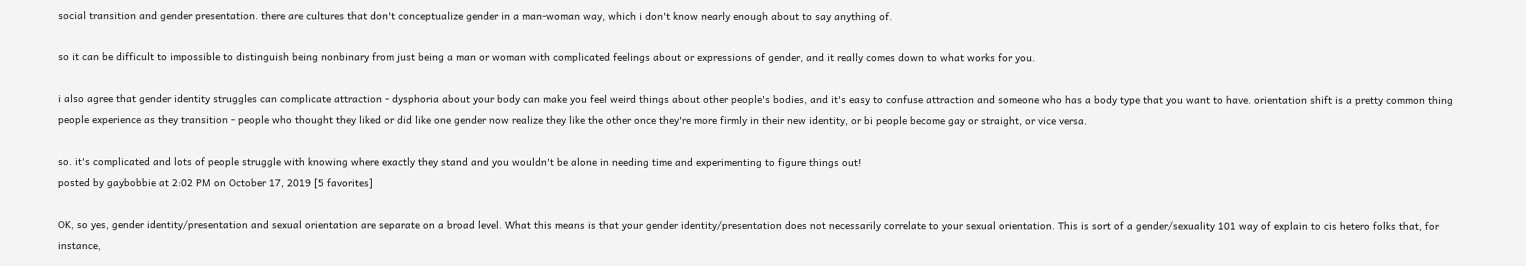social transition and gender presentation. there are cultures that don't conceptualize gender in a man-woman way, which i don't know nearly enough about to say anything of.

so it can be difficult to impossible to distinguish being nonbinary from just being a man or woman with complicated feelings about or expressions of gender, and it really comes down to what works for you.

i also agree that gender identity struggles can complicate attraction - dysphoria about your body can make you feel weird things about other people's bodies, and it's easy to confuse attraction and someone who has a body type that you want to have. orientation shift is a pretty common thing people experience as they transition - people who thought they liked or did like one gender now realize they like the other once they're more firmly in their new identity, or bi people become gay or straight, or vice versa.

so. it's complicated and lots of people struggle with knowing where exactly they stand and you wouldn't be alone in needing time and experimenting to figure things out!
posted by gaybobbie at 2:02 PM on October 17, 2019 [5 favorites]

OK, so yes, gender identity/presentation and sexual orientation are separate on a broad level. What this means is that your gender identity/presentation does not necessarily correlate to your sexual orientation. This is sort of a gender/sexuality 101 way of explain to cis hetero folks that, for instance,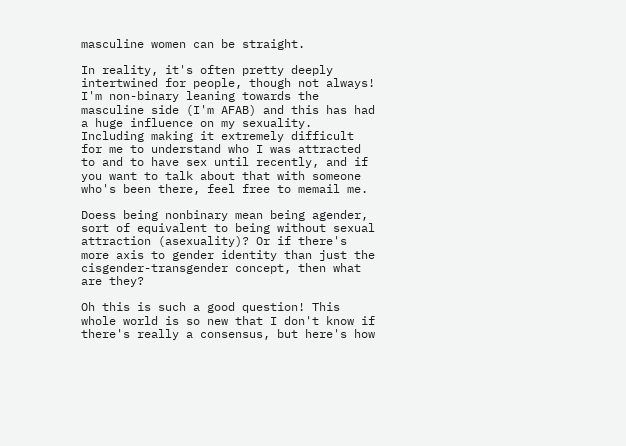masculine women can be straight.

In reality, it's often pretty deeply intertwined for people, though not always! I'm non-binary leaning towards the masculine side (I'm AFAB) and this has had a huge influence on my sexuality. Including making it extremely difficult for me to understand who I was attracted to and to have sex until recently, and if you want to talk about that with someone who's been there, feel free to memail me.

Doess being nonbinary mean being agender, sort of equivalent to being without sexual attraction (asexuality)? Or if there's more axis to gender identity than just the cisgender-transgender concept, then what are they?

Oh this is such a good question! This whole world is so new that I don't know if there's really a consensus, but here's how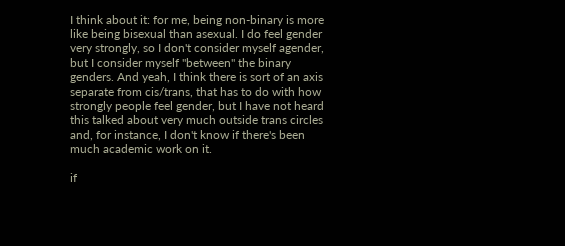I think about it: for me, being non-binary is more like being bisexual than asexual. I do feel gender very strongly, so I don't consider myself agender, but I consider myself "between" the binary genders. And yeah, I think there is sort of an axis separate from cis/trans, that has to do with how strongly people feel gender, but I have not heard this talked about very much outside trans circles and, for instance, I don't know if there's been much academic work on it.

if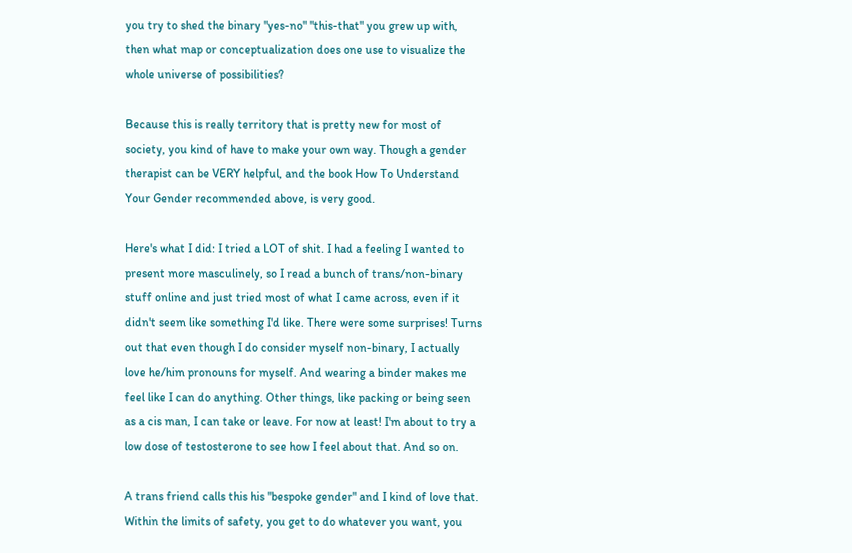you try to shed the binary "yes-no" "this-that" you grew up with, then what map or conceptualization does one use to visualize the whole universe of possibilities?

Because this is really territory that is pretty new for most of society, you kind of have to make your own way. Though a gender therapist can be VERY helpful, and the book How To Understand Your Gender recommended above, is very good.

Here's what I did: I tried a LOT of shit. I had a feeling I wanted to present more masculinely, so I read a bunch of trans/non-binary stuff online and just tried most of what I came across, even if it didn't seem like something I'd like. There were some surprises! Turns out that even though I do consider myself non-binary, I actually love he/him pronouns for myself. And wearing a binder makes me feel like I can do anything. Other things, like packing or being seen as a cis man, I can take or leave. For now at least! I'm about to try a low dose of testosterone to see how I feel about that. And so on.

A trans friend calls this his "bespoke gender" and I kind of love that. Within the limits of safety, you get to do whatever you want, you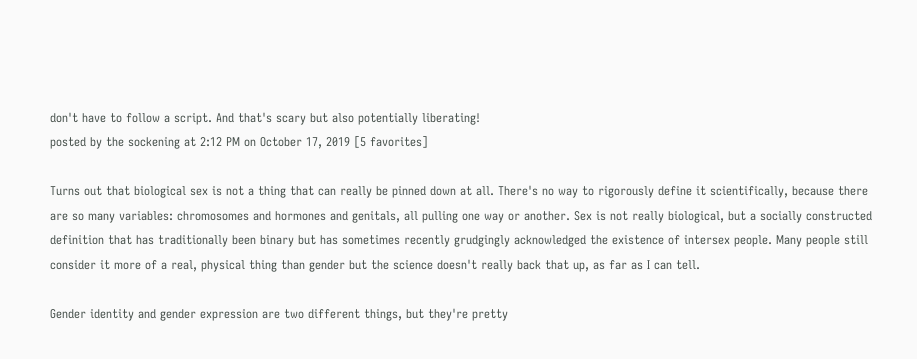don't have to follow a script. And that's scary but also potentially liberating!
posted by the sockening at 2:12 PM on October 17, 2019 [5 favorites]

Turns out that biological sex is not a thing that can really be pinned down at all. There's no way to rigorously define it scientifically, because there are so many variables: chromosomes and hormones and genitals, all pulling one way or another. Sex is not really biological, but a socially constructed definition that has traditionally been binary but has sometimes recently grudgingly acknowledged the existence of intersex people. Many people still consider it more of a real, physical thing than gender but the science doesn't really back that up, as far as I can tell.

Gender identity and gender expression are two different things, but they're pretty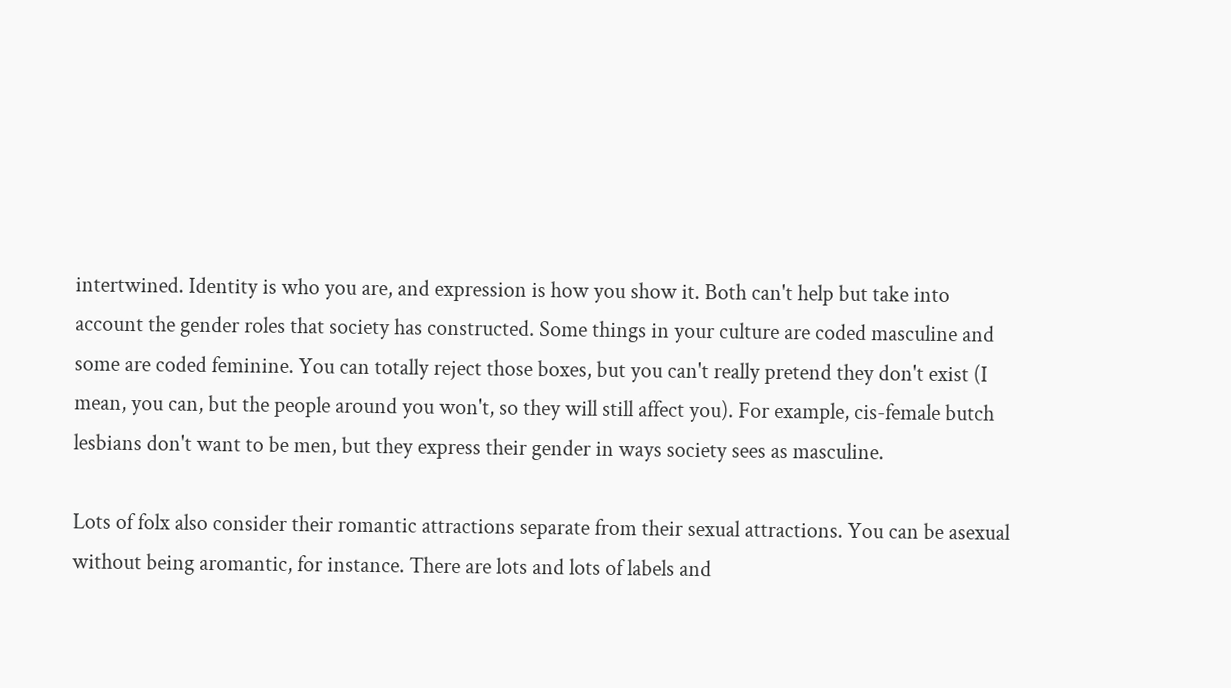intertwined. Identity is who you are, and expression is how you show it. Both can't help but take into account the gender roles that society has constructed. Some things in your culture are coded masculine and some are coded feminine. You can totally reject those boxes, but you can't really pretend they don't exist (I mean, you can, but the people around you won't, so they will still affect you). For example, cis-female butch lesbians don't want to be men, but they express their gender in ways society sees as masculine.

Lots of folx also consider their romantic attractions separate from their sexual attractions. You can be asexual without being aromantic, for instance. There are lots and lots of labels and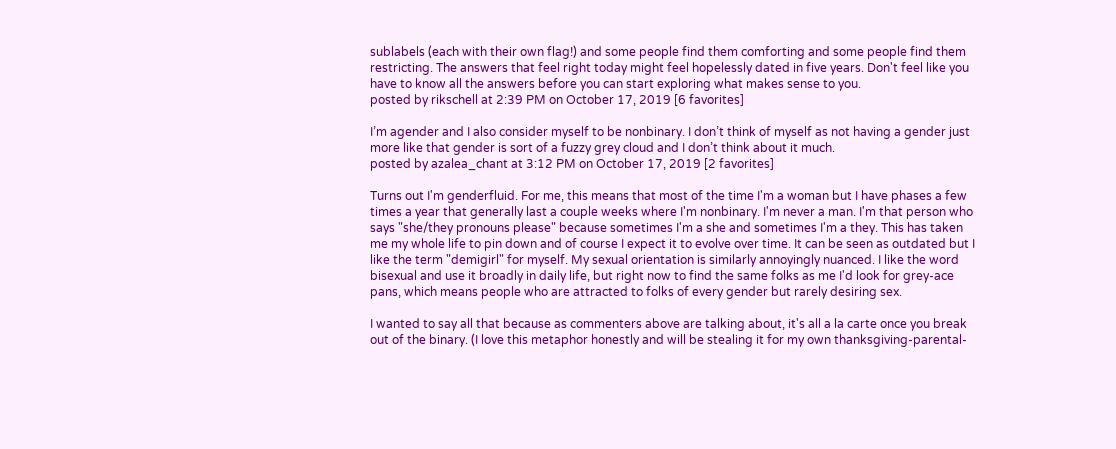sublabels (each with their own flag!) and some people find them comforting and some people find them restricting. The answers that feel right today might feel hopelessly dated in five years. Don't feel like you have to know all the answers before you can start exploring what makes sense to you.
posted by rikschell at 2:39 PM on October 17, 2019 [6 favorites]

I’m agender and I also consider myself to be nonbinary. I don’t think of myself as not having a gender just more like that gender is sort of a fuzzy grey cloud and I don’t think about it much.
posted by azalea_chant at 3:12 PM on October 17, 2019 [2 favorites]

Turns out I'm genderfluid. For me, this means that most of the time I'm a woman but I have phases a few times a year that generally last a couple weeks where I'm nonbinary. I'm never a man. I'm that person who says "she/they pronouns please" because sometimes I'm a she and sometimes I'm a they. This has taken me my whole life to pin down and of course I expect it to evolve over time. It can be seen as outdated but I like the term "demigirl" for myself. My sexual orientation is similarly annoyingly nuanced. I like the word bisexual and use it broadly in daily life, but right now to find the same folks as me I'd look for grey-ace pans, which means people who are attracted to folks of every gender but rarely desiring sex.

I wanted to say all that because as commenters above are talking about, it's all a la carte once you break out of the binary. (I love this metaphor honestly and will be stealing it for my own thanksgiving-parental-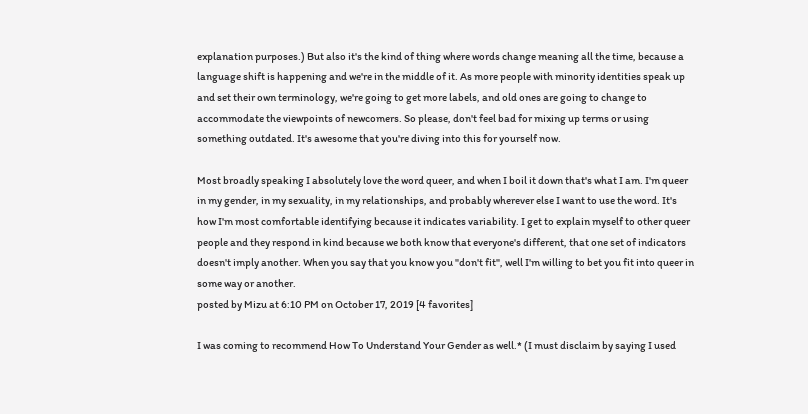explanation purposes.) But also it's the kind of thing where words change meaning all the time, because a language shift is happening and we're in the middle of it. As more people with minority identities speak up and set their own terminology, we're going to get more labels, and old ones are going to change to accommodate the viewpoints of newcomers. So please, don't feel bad for mixing up terms or using something outdated. It's awesome that you're diving into this for yourself now.

Most broadly speaking I absolutely love the word queer, and when I boil it down that's what I am. I'm queer in my gender, in my sexuality, in my relationships, and probably wherever else I want to use the word. It's how I'm most comfortable identifying because it indicates variability. I get to explain myself to other queer people and they respond in kind because we both know that everyone's different, that one set of indicators doesn't imply another. When you say that you know you "don't fit", well I'm willing to bet you fit into queer in some way or another.
posted by Mizu at 6:10 PM on October 17, 2019 [4 favorites]

I was coming to recommend How To Understand Your Gender as well.* (I must disclaim by saying I used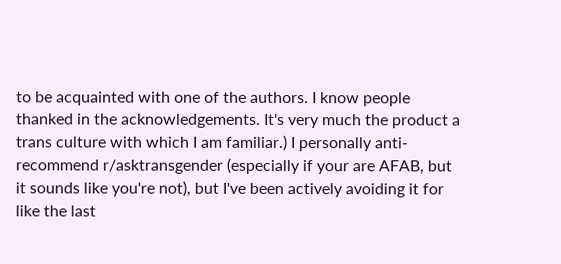to be acquainted with one of the authors. I know people thanked in the acknowledgements. It's very much the product a trans culture with which I am familiar.) I personally anti-recommend r/asktransgender (especially if your are AFAB, but it sounds like you're not), but I've been actively avoiding it for like the last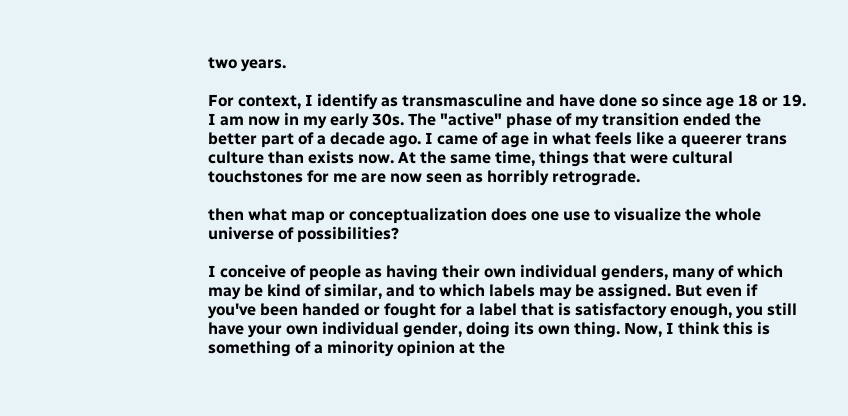two years.

For context, I identify as transmasculine and have done so since age 18 or 19. I am now in my early 30s. The "active" phase of my transition ended the better part of a decade ago. I came of age in what feels like a queerer trans culture than exists now. At the same time, things that were cultural touchstones for me are now seen as horribly retrograde.

then what map or conceptualization does one use to visualize the whole universe of possibilities?

I conceive of people as having their own individual genders, many of which may be kind of similar, and to which labels may be assigned. But even if you've been handed or fought for a label that is satisfactory enough, you still have your own individual gender, doing its own thing. Now, I think this is something of a minority opinion at the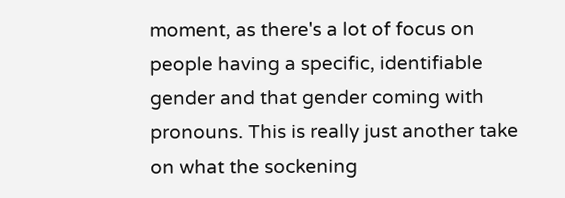moment, as there's a lot of focus on people having a specific, identifiable gender and that gender coming with pronouns. This is really just another take on what the sockening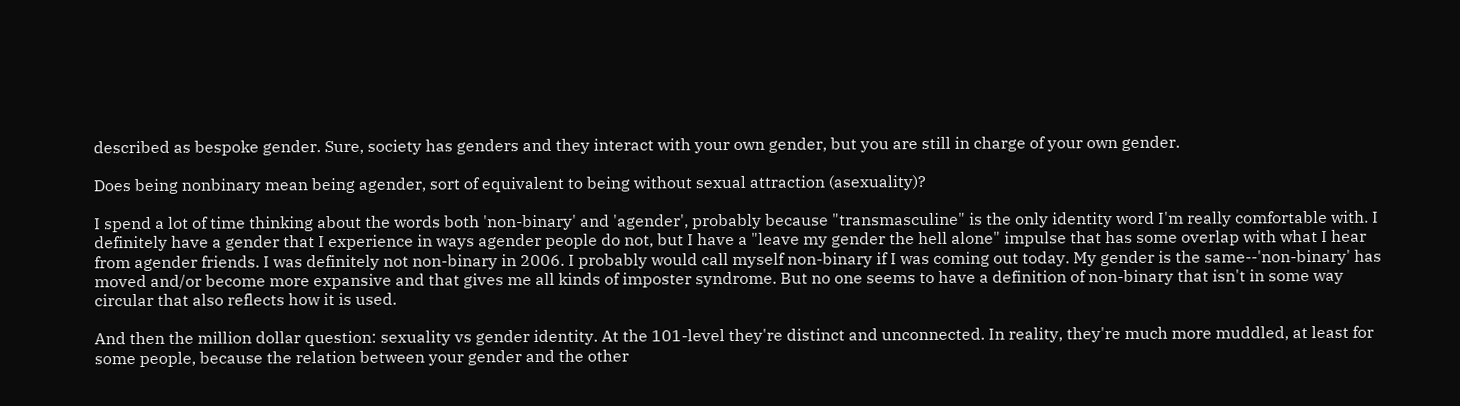described as bespoke gender. Sure, society has genders and they interact with your own gender, but you are still in charge of your own gender.

Does being nonbinary mean being agender, sort of equivalent to being without sexual attraction (asexuality)?

I spend a lot of time thinking about the words both 'non-binary' and 'agender', probably because "transmasculine" is the only identity word I'm really comfortable with. I definitely have a gender that I experience in ways agender people do not, but I have a "leave my gender the hell alone" impulse that has some overlap with what I hear from agender friends. I was definitely not non-binary in 2006. I probably would call myself non-binary if I was coming out today. My gender is the same--'non-binary' has moved and/or become more expansive and that gives me all kinds of imposter syndrome. But no one seems to have a definition of non-binary that isn't in some way circular that also reflects how it is used.

And then the million dollar question: sexuality vs gender identity. At the 101-level they're distinct and unconnected. In reality, they're much more muddled, at least for some people, because the relation between your gender and the other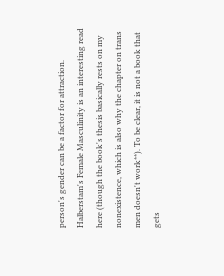person's gender can be a factor for attraction. Halberstam's Female Masculinity is an interesting read here (though the book's thesis basically rests on my nonexistence, which is also why the chapter on trans men doesn't work**). To be clear, it is not a book that gets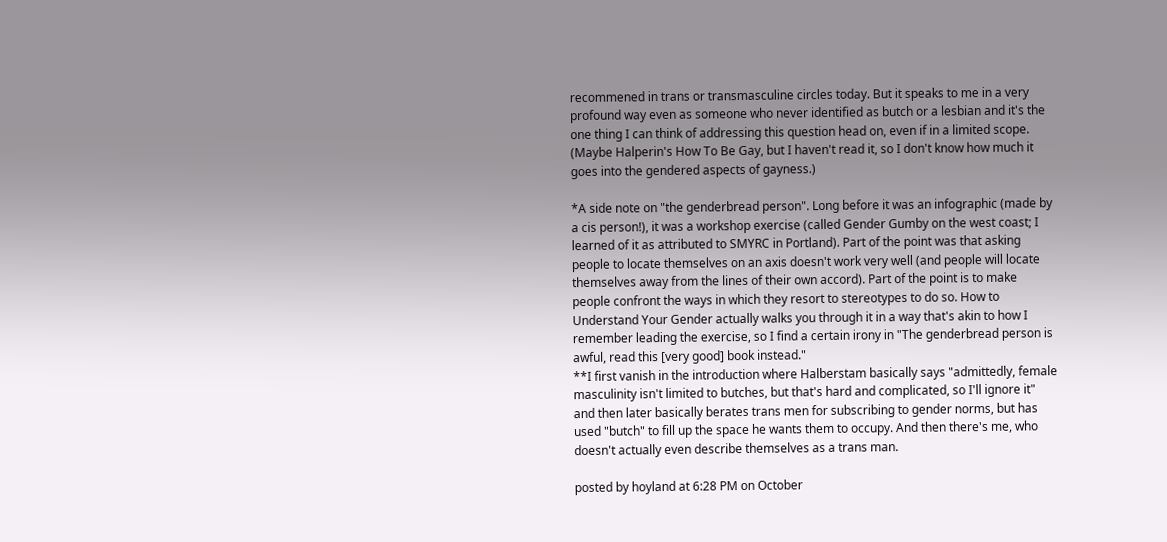recommened in trans or transmasculine circles today. But it speaks to me in a very profound way even as someone who never identified as butch or a lesbian and it's the one thing I can think of addressing this question head on, even if in a limited scope. (Maybe Halperin's How To Be Gay, but I haven't read it, so I don't know how much it goes into the gendered aspects of gayness.)

*A side note on "the genderbread person". Long before it was an infographic (made by a cis person!), it was a workshop exercise (called Gender Gumby on the west coast; I learned of it as attributed to SMYRC in Portland). Part of the point was that asking people to locate themselves on an axis doesn't work very well (and people will locate themselves away from the lines of their own accord). Part of the point is to make people confront the ways in which they resort to stereotypes to do so. How to Understand Your Gender actually walks you through it in a way that's akin to how I remember leading the exercise, so I find a certain irony in "The genderbread person is awful, read this [very good] book instead."
**I first vanish in the introduction where Halberstam basically says "admittedly, female masculinity isn't limited to butches, but that's hard and complicated, so I'll ignore it" and then later basically berates trans men for subscribing to gender norms, but has used "butch" to fill up the space he wants them to occupy. And then there's me, who doesn't actually even describe themselves as a trans man.

posted by hoyland at 6:28 PM on October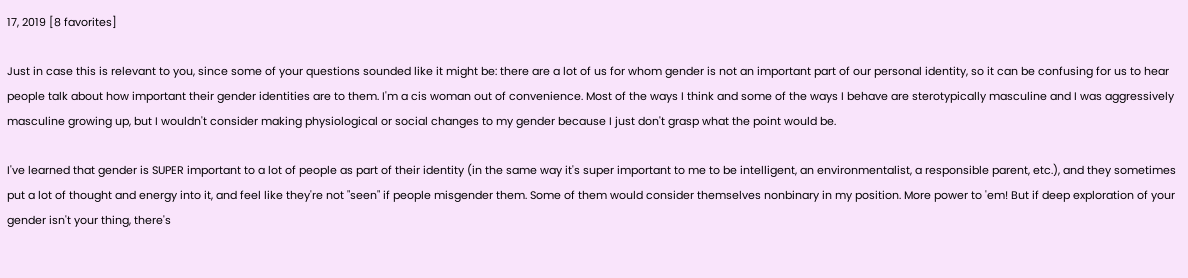17, 2019 [8 favorites]

Just in case this is relevant to you, since some of your questions sounded like it might be: there are a lot of us for whom gender is not an important part of our personal identity, so it can be confusing for us to hear people talk about how important their gender identities are to them. I'm a cis woman out of convenience. Most of the ways I think and some of the ways I behave are sterotypically masculine and I was aggressively masculine growing up, but I wouldn't consider making physiological or social changes to my gender because I just don't grasp what the point would be.

I've learned that gender is SUPER important to a lot of people as part of their identity (in the same way it's super important to me to be intelligent, an environmentalist, a responsible parent, etc.), and they sometimes put a lot of thought and energy into it, and feel like they're not "seen" if people misgender them. Some of them would consider themselves nonbinary in my position. More power to 'em! But if deep exploration of your gender isn't your thing, there's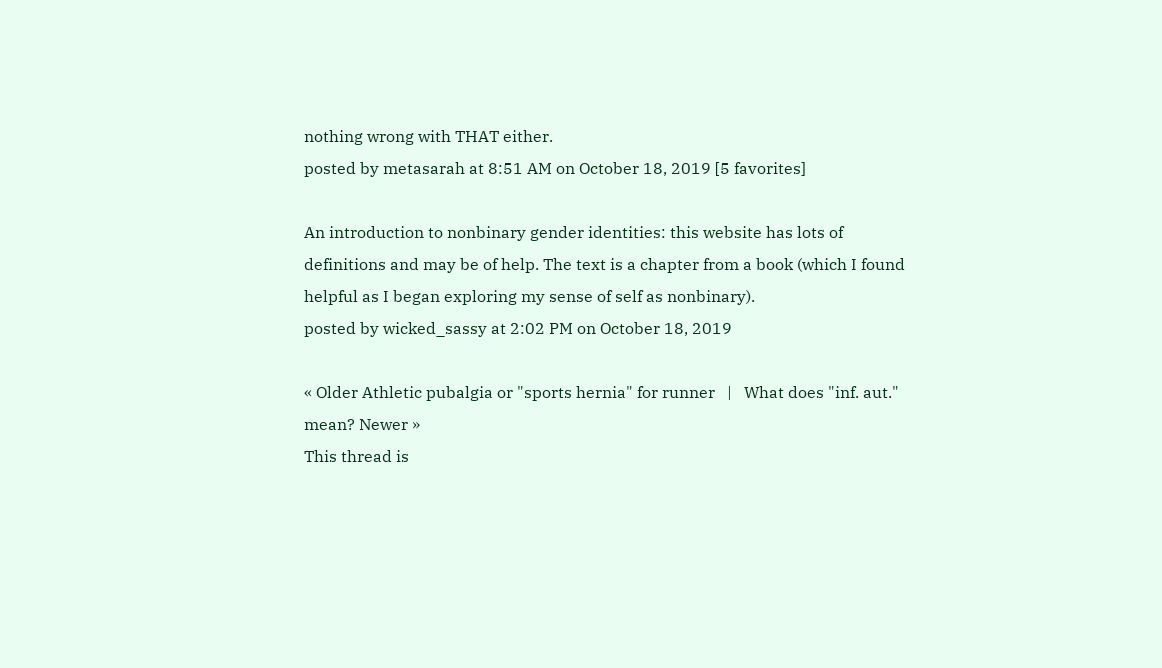nothing wrong with THAT either.
posted by metasarah at 8:51 AM on October 18, 2019 [5 favorites]

An introduction to nonbinary gender identities: this website has lots of definitions and may be of help. The text is a chapter from a book (which I found helpful as I began exploring my sense of self as nonbinary).
posted by wicked_sassy at 2:02 PM on October 18, 2019

« Older Athletic pubalgia or "sports hernia" for runner   |   What does "inf. aut." mean? Newer »
This thread is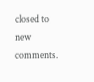closed to new comments.